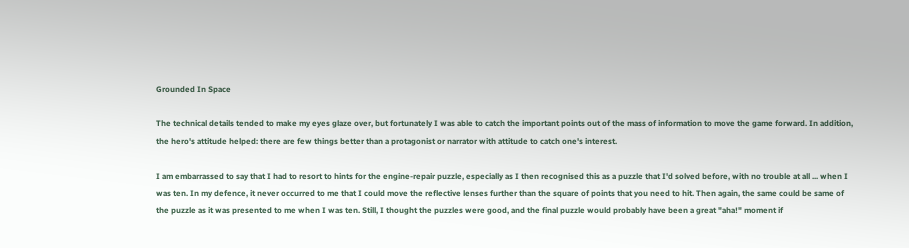Grounded In Space

The technical details tended to make my eyes glaze over, but fortunately I was able to catch the important points out of the mass of information to move the game forward. In addition, the hero's attitude helped: there are few things better than a protagonist or narrator with attitude to catch one's interest.

I am embarrassed to say that I had to resort to hints for the engine-repair puzzle, especially as I then recognised this as a puzzle that I'd solved before, with no trouble at all ... when I was ten. In my defence, it never occurred to me that I could move the reflective lenses further than the square of points that you need to hit. Then again, the same could be same of the puzzle as it was presented to me when I was ten. Still, I thought the puzzles were good, and the final puzzle would probably have been a great "aha!" moment if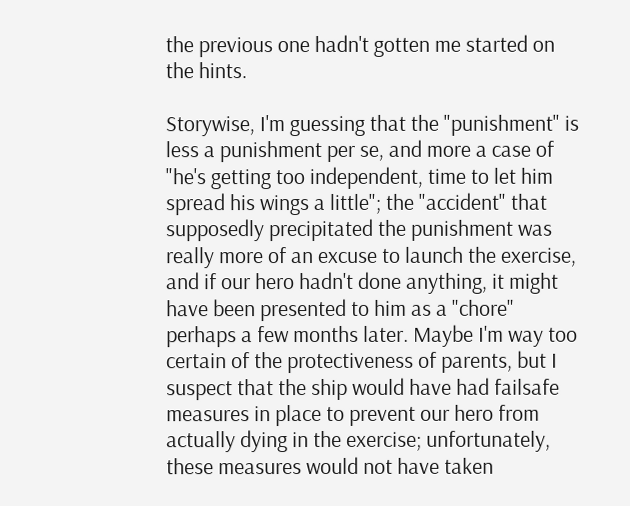the previous one hadn't gotten me started on the hints.

Storywise, I'm guessing that the "punishment" is less a punishment per se, and more a case of "he's getting too independent, time to let him spread his wings a little"; the "accident" that supposedly precipitated the punishment was really more of an excuse to launch the exercise, and if our hero hadn't done anything, it might have been presented to him as a "chore" perhaps a few months later. Maybe I'm way too certain of the protectiveness of parents, but I suspect that the ship would have had failsafe measures in place to prevent our hero from actually dying in the exercise; unfortunately, these measures would not have taken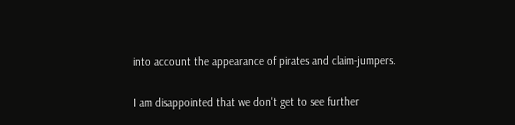into account the appearance of pirates and claim-jumpers.

I am disappointed that we don't get to see further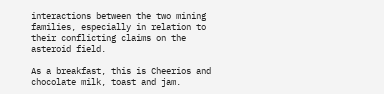interactions between the two mining families, especially in relation to their conflicting claims on the asteroid field.

As a breakfast, this is Cheerios and chocolate milk, toast and jam.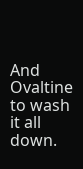And Ovaltine to wash it all down.